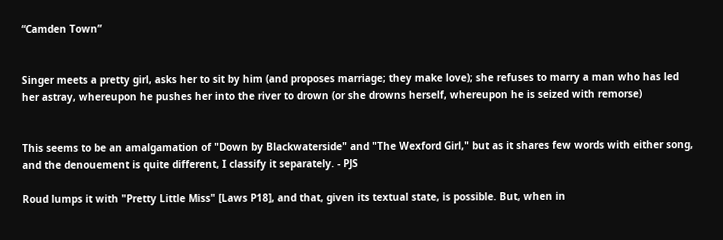“Camden Town”


Singer meets a pretty girl, asks her to sit by him (and proposes marriage; they make love); she refuses to marry a man who has led her astray, whereupon he pushes her into the river to drown (or she drowns herself, whereupon he is seized with remorse)


This seems to be an amalgamation of "Down by Blackwaterside" and "The Wexford Girl," but as it shares few words with either song, and the denouement is quite different, I classify it separately. - PJS

Roud lumps it with "Pretty Little Miss" [Laws P18], and that, given its textual state, is possible. But, when in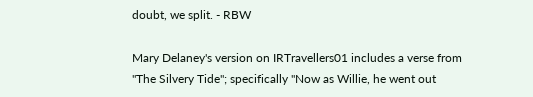doubt, we split. - RBW

Mary Delaney's version on IRTravellers01 includes a verse from "The Silvery Tide"; specifically "Now as Willie, he went out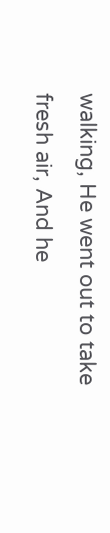walking, He went out to take fresh air, And he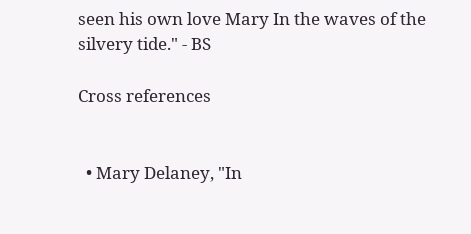seen his own love Mary In the waves of the silvery tide." - BS

Cross references


  • Mary Delaney, "In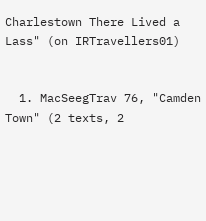Charlestown There Lived a Lass" (on IRTravellers01)


  1. MacSeegTrav 76, "Camden Town" (2 texts, 2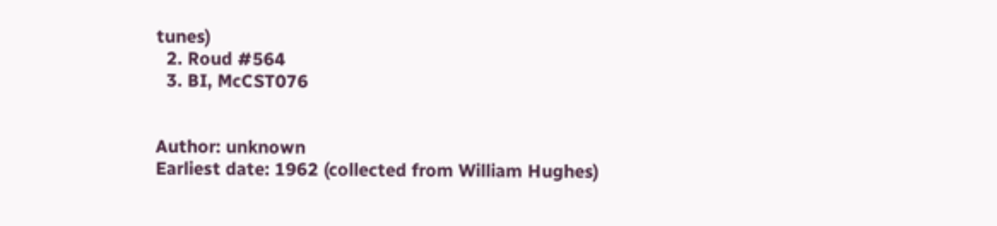tunes)
  2. Roud #564
  3. BI, McCST076


Author: unknown
Earliest date: 1962 (collected from William Hughes)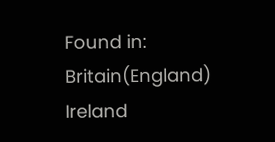Found in: Britain(England) Ireland